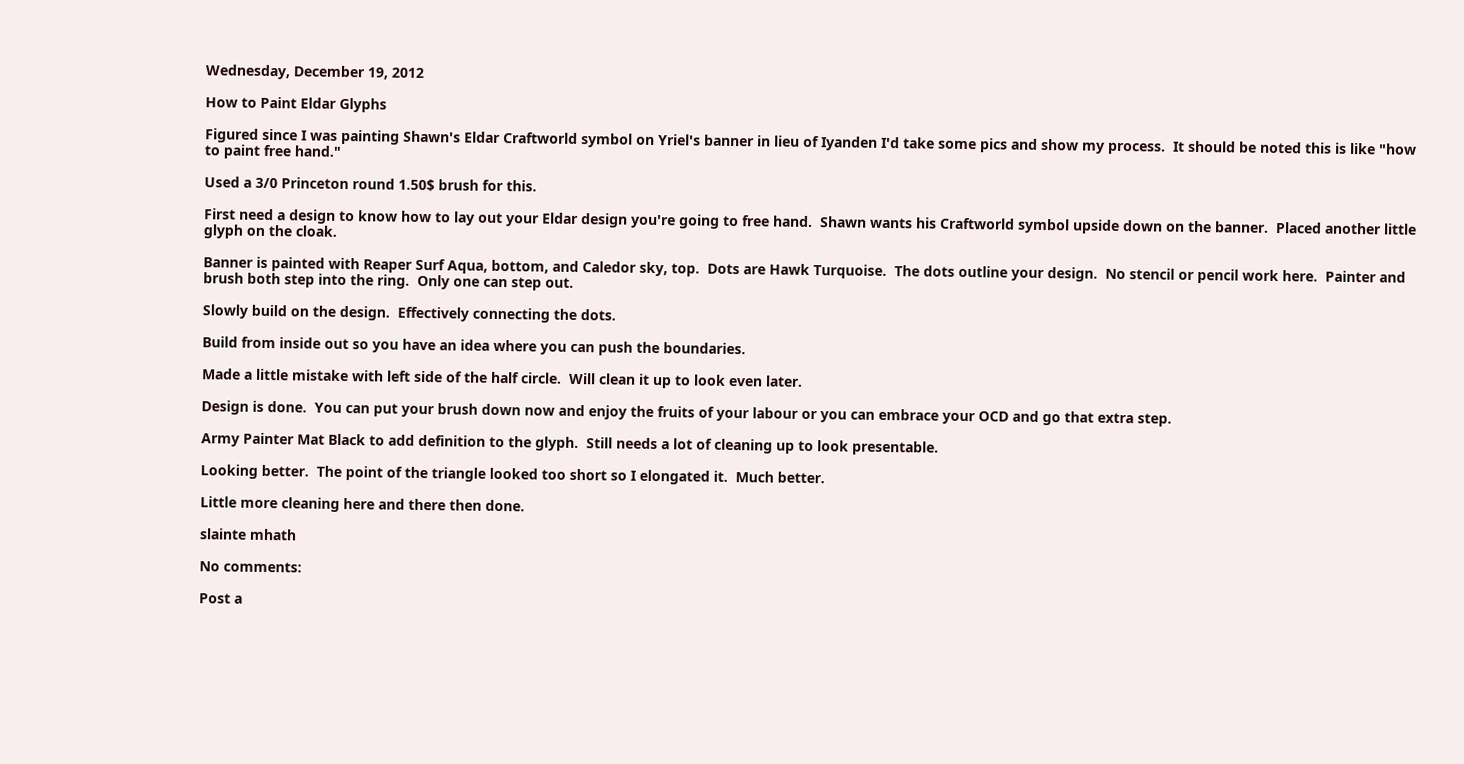Wednesday, December 19, 2012

How to Paint Eldar Glyphs

Figured since I was painting Shawn's Eldar Craftworld symbol on Yriel's banner in lieu of Iyanden I'd take some pics and show my process.  It should be noted this is like "how to paint free hand."

Used a 3/0 Princeton round 1.50$ brush for this.

First need a design to know how to lay out your Eldar design you're going to free hand.  Shawn wants his Craftworld symbol upside down on the banner.  Placed another little glyph on the cloak.

Banner is painted with Reaper Surf Aqua, bottom, and Caledor sky, top.  Dots are Hawk Turquoise.  The dots outline your design.  No stencil or pencil work here.  Painter and brush both step into the ring.  Only one can step out.

Slowly build on the design.  Effectively connecting the dots.

Build from inside out so you have an idea where you can push the boundaries.

Made a little mistake with left side of the half circle.  Will clean it up to look even later.

Design is done.  You can put your brush down now and enjoy the fruits of your labour or you can embrace your OCD and go that extra step.

Army Painter Mat Black to add definition to the glyph.  Still needs a lot of cleaning up to look presentable.

Looking better.  The point of the triangle looked too short so I elongated it.  Much better.

Little more cleaning here and there then done.

slainte mhath

No comments:

Post a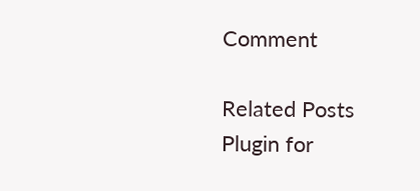Comment

Related Posts Plugin for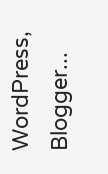WordPress, Blogger...